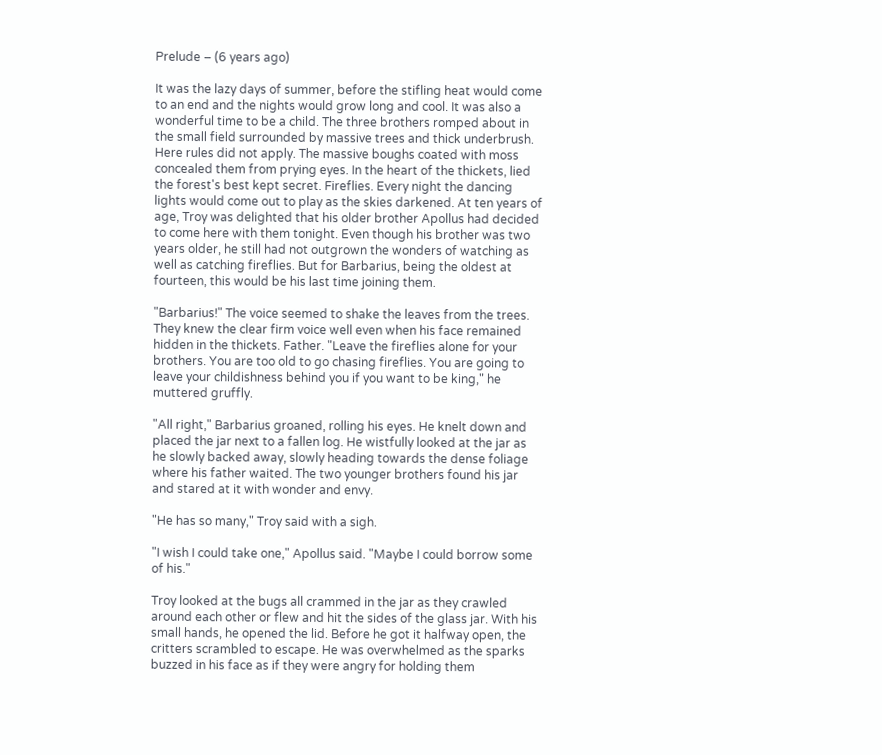Prelude – (6 years ago)

It was the lazy days of summer, before the stifling heat would come to an end and the nights would grow long and cool. It was also a wonderful time to be a child. The three brothers romped about in the small field surrounded by massive trees and thick underbrush. Here rules did not apply. The massive boughs coated with moss concealed them from prying eyes. In the heart of the thickets, lied the forest's best kept secret. Fireflies. Every night the dancing lights would come out to play as the skies darkened. At ten years of age, Troy was delighted that his older brother Apollus had decided to come here with them tonight. Even though his brother was two years older, he still had not outgrown the wonders of watching as well as catching fireflies. But for Barbarius, being the oldest at fourteen, this would be his last time joining them.

"Barbarius!" The voice seemed to shake the leaves from the trees. They knew the clear firm voice well even when his face remained hidden in the thickets. Father. "Leave the fireflies alone for your brothers. You are too old to go chasing fireflies. You are going to leave your childishness behind you if you want to be king," he muttered gruffly.

"All right," Barbarius groaned, rolling his eyes. He knelt down and placed the jar next to a fallen log. He wistfully looked at the jar as he slowly backed away, slowly heading towards the dense foliage where his father waited. The two younger brothers found his jar and stared at it with wonder and envy.

"He has so many," Troy said with a sigh.

"I wish I could take one," Apollus said. "Maybe I could borrow some of his."

Troy looked at the bugs all crammed in the jar as they crawled around each other or flew and hit the sides of the glass jar. With his small hands, he opened the lid. Before he got it halfway open, the critters scrambled to escape. He was overwhelmed as the sparks buzzed in his face as if they were angry for holding them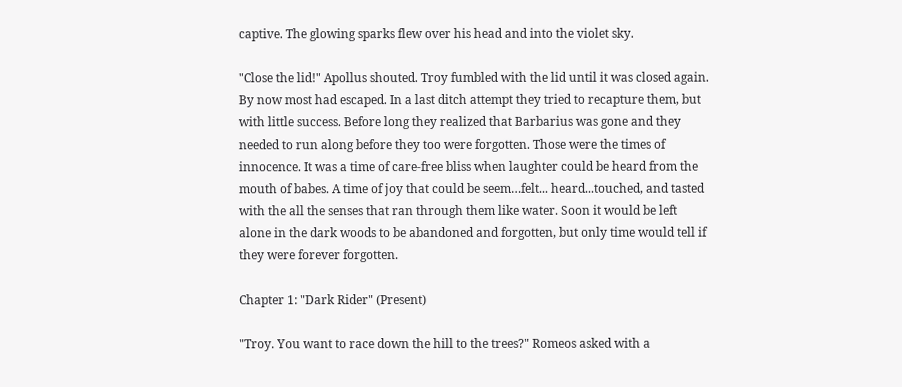captive. The glowing sparks flew over his head and into the violet sky.

"Close the lid!" Apollus shouted. Troy fumbled with the lid until it was closed again. By now most had escaped. In a last ditch attempt they tried to recapture them, but with little success. Before long they realized that Barbarius was gone and they needed to run along before they too were forgotten. Those were the times of innocence. It was a time of care-free bliss when laughter could be heard from the mouth of babes. A time of joy that could be seem…felt... heard...touched, and tasted with the all the senses that ran through them like water. Soon it would be left alone in the dark woods to be abandoned and forgotten, but only time would tell if they were forever forgotten.

Chapter 1: "Dark Rider" (Present)

"Troy. You want to race down the hill to the trees?" Romeos asked with a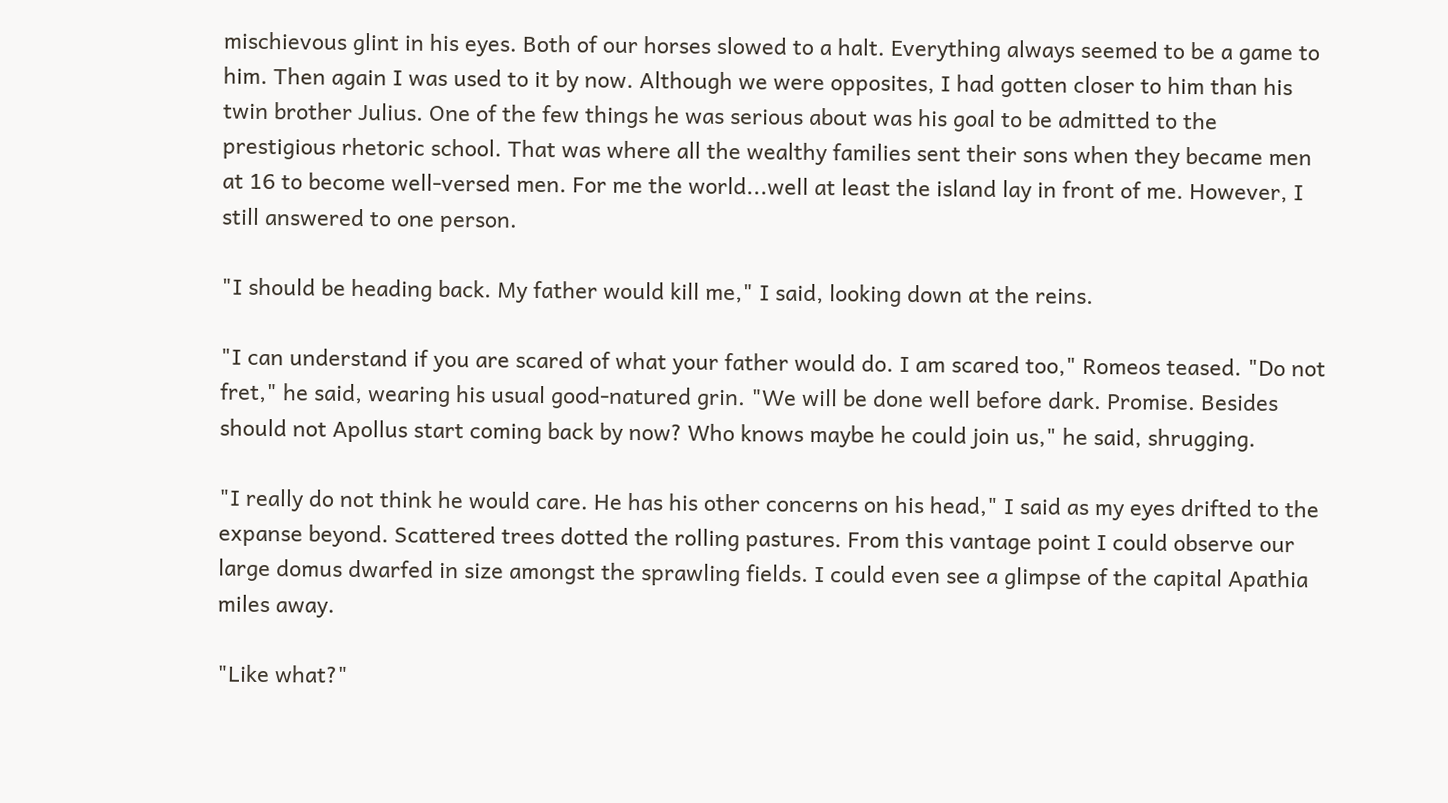mischievous glint in his eyes. Both of our horses slowed to a halt. Everything always seemed to be a game to him. Then again I was used to it by now. Although we were opposites, I had gotten closer to him than his twin brother Julius. One of the few things he was serious about was his goal to be admitted to the prestigious rhetoric school. That was where all the wealthy families sent their sons when they became men at 16 to become well-versed men. For me the world...well at least the island lay in front of me. However, I still answered to one person.

"I should be heading back. My father would kill me," I said, looking down at the reins.

"I can understand if you are scared of what your father would do. I am scared too," Romeos teased. "Do not fret," he said, wearing his usual good-natured grin. "We will be done well before dark. Promise. Besides should not Apollus start coming back by now? Who knows maybe he could join us," he said, shrugging.

"I really do not think he would care. He has his other concerns on his head," I said as my eyes drifted to the expanse beyond. Scattered trees dotted the rolling pastures. From this vantage point I could observe our large domus dwarfed in size amongst the sprawling fields. I could even see a glimpse of the capital Apathia miles away.

"Like what?"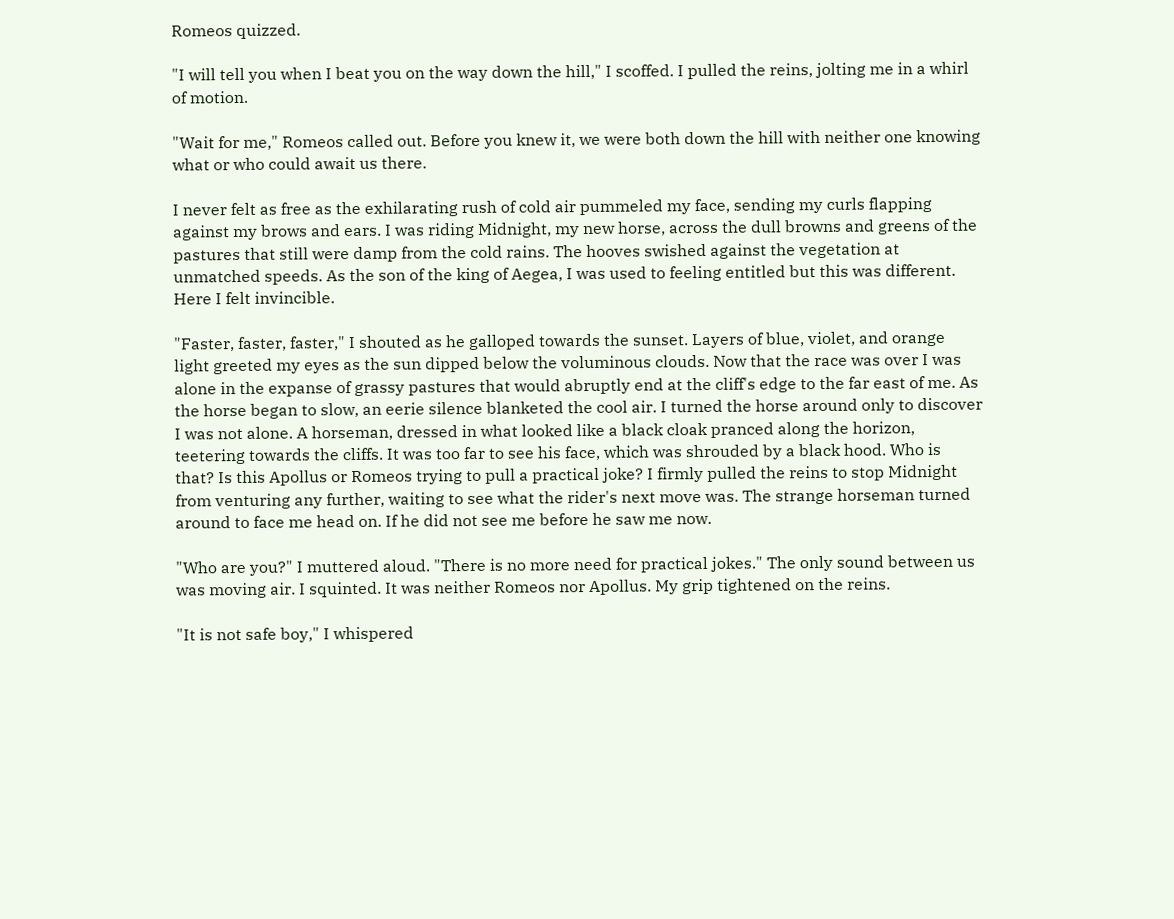Romeos quizzed.

"I will tell you when I beat you on the way down the hill," I scoffed. I pulled the reins, jolting me in a whirl of motion.

"Wait for me," Romeos called out. Before you knew it, we were both down the hill with neither one knowing what or who could await us there.

I never felt as free as the exhilarating rush of cold air pummeled my face, sending my curls flapping against my brows and ears. I was riding Midnight, my new horse, across the dull browns and greens of the pastures that still were damp from the cold rains. The hooves swished against the vegetation at unmatched speeds. As the son of the king of Aegea, I was used to feeling entitled but this was different. Here I felt invincible.

"Faster, faster, faster," I shouted as he galloped towards the sunset. Layers of blue, violet, and orange light greeted my eyes as the sun dipped below the voluminous clouds. Now that the race was over I was alone in the expanse of grassy pastures that would abruptly end at the cliff's edge to the far east of me. As the horse began to slow, an eerie silence blanketed the cool air. I turned the horse around only to discover I was not alone. A horseman, dressed in what looked like a black cloak pranced along the horizon, teetering towards the cliffs. It was too far to see his face, which was shrouded by a black hood. Who is that? Is this Apollus or Romeos trying to pull a practical joke? I firmly pulled the reins to stop Midnight from venturing any further, waiting to see what the rider's next move was. The strange horseman turned around to face me head on. If he did not see me before he saw me now.

"Who are you?" I muttered aloud. "There is no more need for practical jokes." The only sound between us was moving air. I squinted. It was neither Romeos nor Apollus. My grip tightened on the reins.

"It is not safe boy," I whispered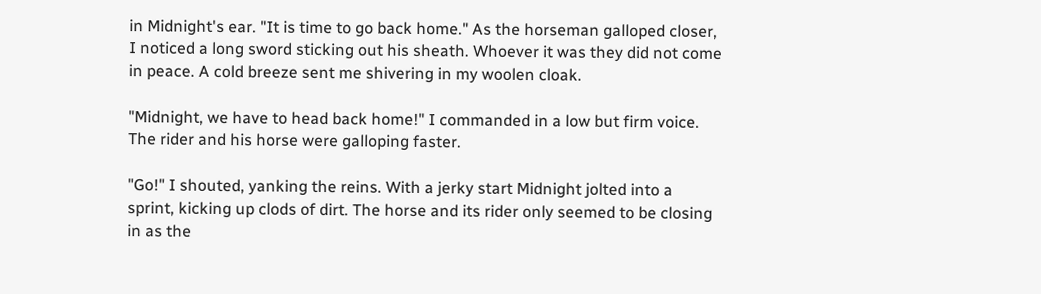in Midnight's ear. "It is time to go back home." As the horseman galloped closer, I noticed a long sword sticking out his sheath. Whoever it was they did not come in peace. A cold breeze sent me shivering in my woolen cloak.

"Midnight, we have to head back home!" I commanded in a low but firm voice. The rider and his horse were galloping faster.

"Go!" I shouted, yanking the reins. With a jerky start Midnight jolted into a sprint, kicking up clods of dirt. The horse and its rider only seemed to be closing in as the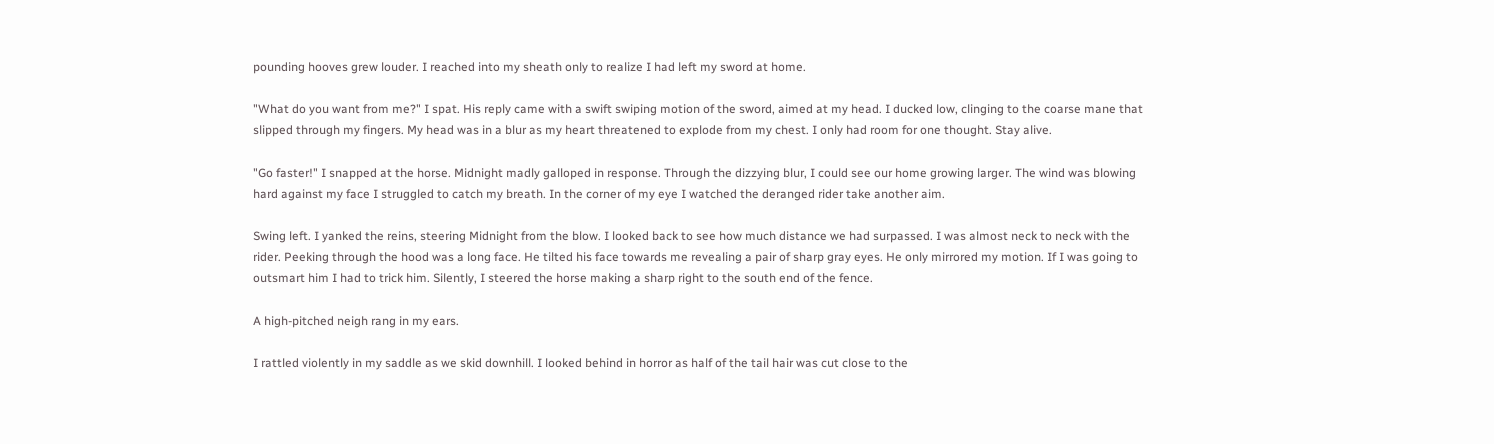pounding hooves grew louder. I reached into my sheath only to realize I had left my sword at home.

"What do you want from me?" I spat. His reply came with a swift swiping motion of the sword, aimed at my head. I ducked low, clinging to the coarse mane that slipped through my fingers. My head was in a blur as my heart threatened to explode from my chest. I only had room for one thought. Stay alive.

"Go faster!" I snapped at the horse. Midnight madly galloped in response. Through the dizzying blur, I could see our home growing larger. The wind was blowing hard against my face I struggled to catch my breath. In the corner of my eye I watched the deranged rider take another aim.

Swing left. I yanked the reins, steering Midnight from the blow. I looked back to see how much distance we had surpassed. I was almost neck to neck with the rider. Peeking through the hood was a long face. He tilted his face towards me revealing a pair of sharp gray eyes. He only mirrored my motion. If I was going to outsmart him I had to trick him. Silently, I steered the horse making a sharp right to the south end of the fence.

A high-pitched neigh rang in my ears.

I rattled violently in my saddle as we skid downhill. I looked behind in horror as half of the tail hair was cut close to the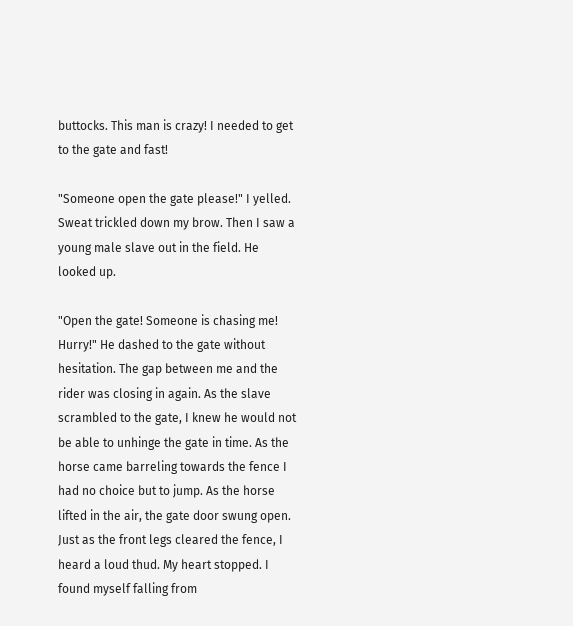buttocks. This man is crazy! I needed to get to the gate and fast!

"Someone open the gate please!" I yelled. Sweat trickled down my brow. Then I saw a young male slave out in the field. He looked up.

"Open the gate! Someone is chasing me! Hurry!" He dashed to the gate without hesitation. The gap between me and the rider was closing in again. As the slave scrambled to the gate, I knew he would not be able to unhinge the gate in time. As the horse came barreling towards the fence I had no choice but to jump. As the horse lifted in the air, the gate door swung open. Just as the front legs cleared the fence, I heard a loud thud. My heart stopped. I found myself falling from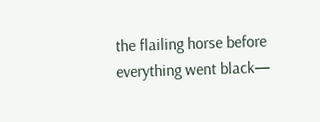the flailing horse before everything went black—